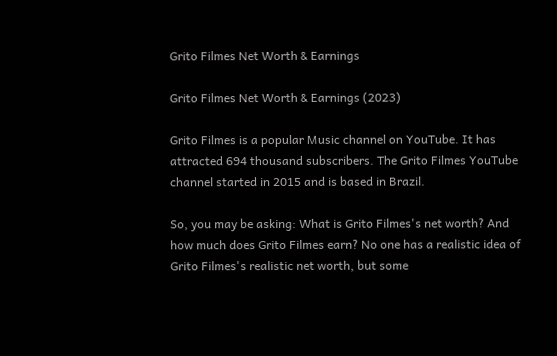Grito Filmes Net Worth & Earnings

Grito Filmes Net Worth & Earnings (2023)

Grito Filmes is a popular Music channel on YouTube. It has attracted 694 thousand subscribers. The Grito Filmes YouTube channel started in 2015 and is based in Brazil.

So, you may be asking: What is Grito Filmes's net worth? And how much does Grito Filmes earn? No one has a realistic idea of Grito Filmes's realistic net worth, but some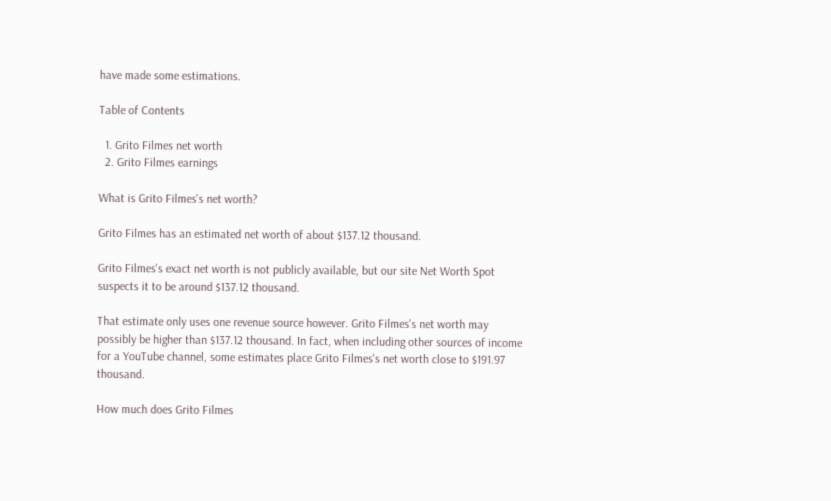have made some estimations.

Table of Contents

  1. Grito Filmes net worth
  2. Grito Filmes earnings

What is Grito Filmes's net worth?

Grito Filmes has an estimated net worth of about $137.12 thousand.

Grito Filmes's exact net worth is not publicly available, but our site Net Worth Spot suspects it to be around $137.12 thousand.

That estimate only uses one revenue source however. Grito Filmes's net worth may possibly be higher than $137.12 thousand. In fact, when including other sources of income for a YouTube channel, some estimates place Grito Filmes's net worth close to $191.97 thousand.

How much does Grito Filmes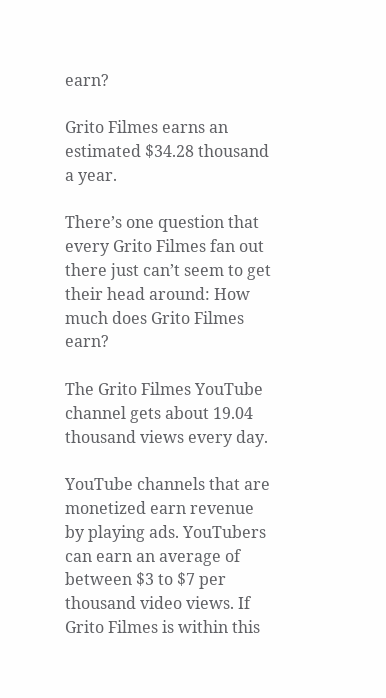earn?

Grito Filmes earns an estimated $34.28 thousand a year.

There’s one question that every Grito Filmes fan out there just can’t seem to get their head around: How much does Grito Filmes earn?

The Grito Filmes YouTube channel gets about 19.04 thousand views every day.

YouTube channels that are monetized earn revenue by playing ads. YouTubers can earn an average of between $3 to $7 per thousand video views. If Grito Filmes is within this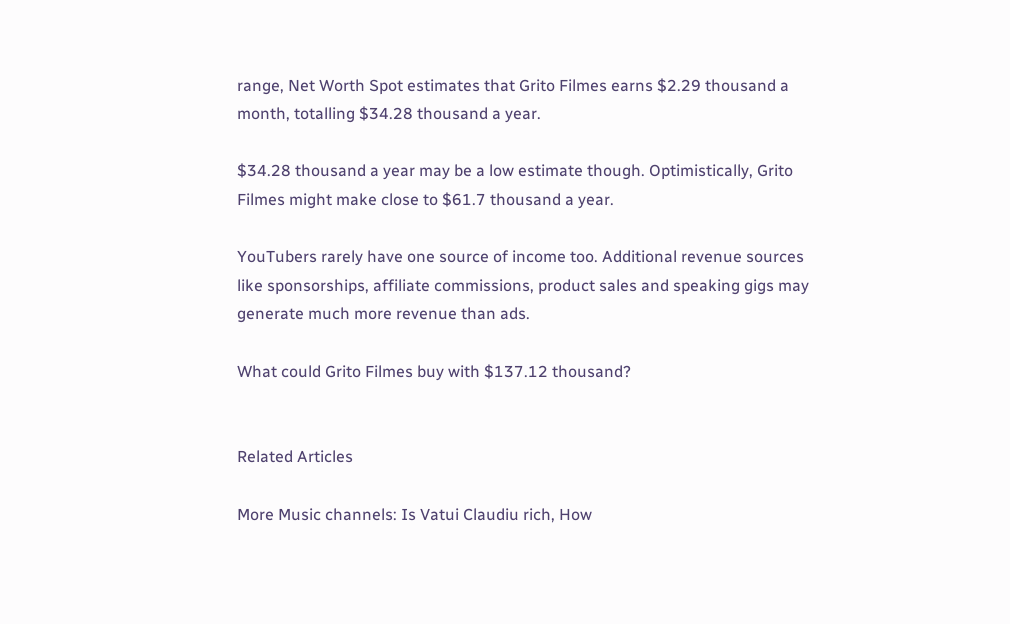range, Net Worth Spot estimates that Grito Filmes earns $2.29 thousand a month, totalling $34.28 thousand a year.

$34.28 thousand a year may be a low estimate though. Optimistically, Grito Filmes might make close to $61.7 thousand a year.

YouTubers rarely have one source of income too. Additional revenue sources like sponsorships, affiliate commissions, product sales and speaking gigs may generate much more revenue than ads.

What could Grito Filmes buy with $137.12 thousand?


Related Articles

More Music channels: Is Vatui Claudiu rich, How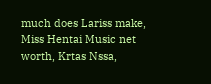much does Lariss make, Miss Hentai Music net worth, Krtas Nssa,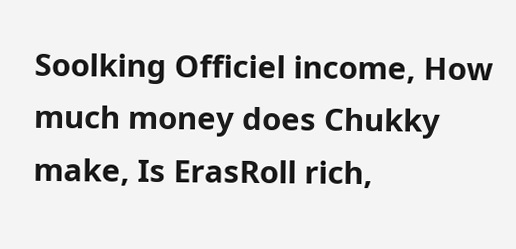Soolking Officiel income, How much money does Chukky make, Is ErasRoll rich,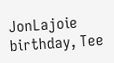JonLajoie birthday, Tee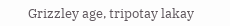Grizzley age, tripotay lakay